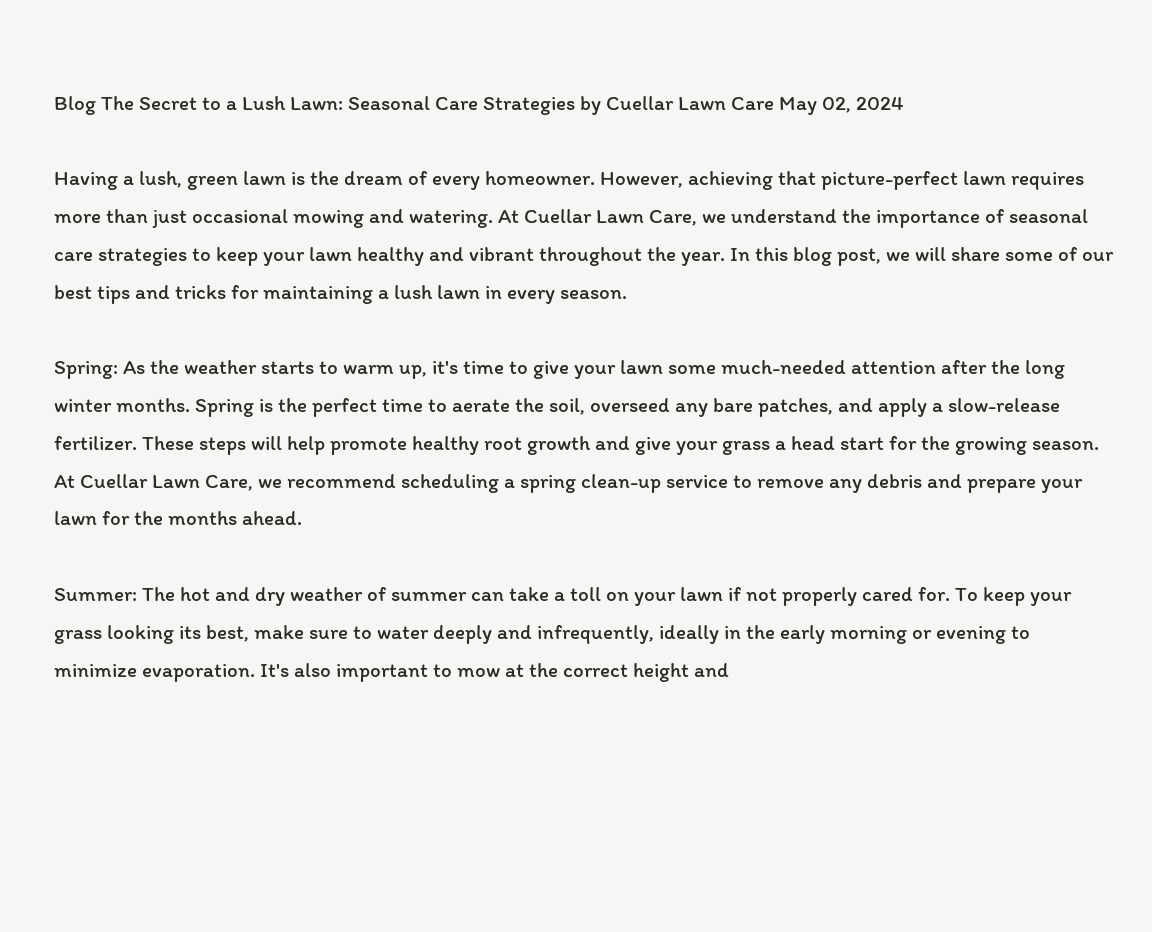Blog The Secret to a Lush Lawn: Seasonal Care Strategies by Cuellar Lawn Care May 02, 2024

Having a lush, green lawn is the dream of every homeowner. However, achieving that picture-perfect lawn requires more than just occasional mowing and watering. At Cuellar Lawn Care, we understand the importance of seasonal care strategies to keep your lawn healthy and vibrant throughout the year. In this blog post, we will share some of our best tips and tricks for maintaining a lush lawn in every season.

Spring: As the weather starts to warm up, it's time to give your lawn some much-needed attention after the long winter months. Spring is the perfect time to aerate the soil, overseed any bare patches, and apply a slow-release fertilizer. These steps will help promote healthy root growth and give your grass a head start for the growing season. At Cuellar Lawn Care, we recommend scheduling a spring clean-up service to remove any debris and prepare your lawn for the months ahead.

Summer: The hot and dry weather of summer can take a toll on your lawn if not properly cared for. To keep your grass looking its best, make sure to water deeply and infrequently, ideally in the early morning or evening to minimize evaporation. It's also important to mow at the correct height and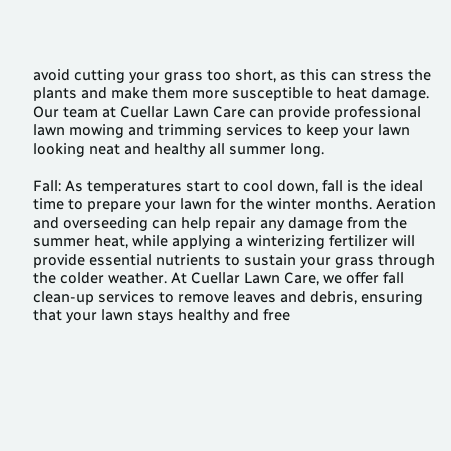avoid cutting your grass too short, as this can stress the plants and make them more susceptible to heat damage. Our team at Cuellar Lawn Care can provide professional lawn mowing and trimming services to keep your lawn looking neat and healthy all summer long.

Fall: As temperatures start to cool down, fall is the ideal time to prepare your lawn for the winter months. Aeration and overseeding can help repair any damage from the summer heat, while applying a winterizing fertilizer will provide essential nutrients to sustain your grass through the colder weather. At Cuellar Lawn Care, we offer fall clean-up services to remove leaves and debris, ensuring that your lawn stays healthy and free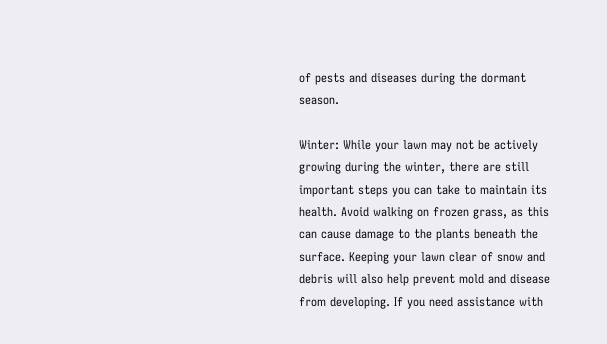of pests and diseases during the dormant season.

Winter: While your lawn may not be actively growing during the winter, there are still important steps you can take to maintain its health. Avoid walking on frozen grass, as this can cause damage to the plants beneath the surface. Keeping your lawn clear of snow and debris will also help prevent mold and disease from developing. If you need assistance with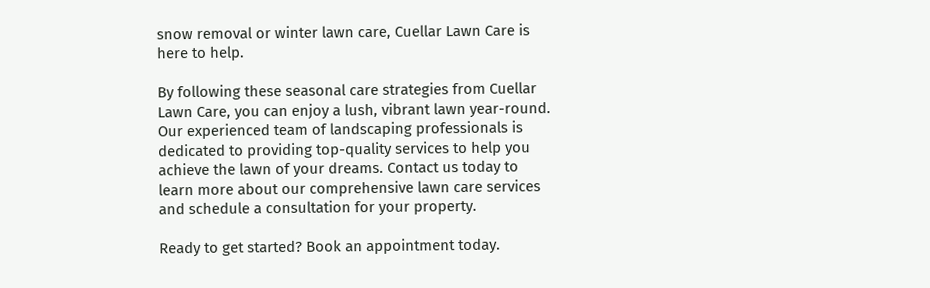snow removal or winter lawn care, Cuellar Lawn Care is here to help.

By following these seasonal care strategies from Cuellar Lawn Care, you can enjoy a lush, vibrant lawn year-round. Our experienced team of landscaping professionals is dedicated to providing top-quality services to help you achieve the lawn of your dreams. Contact us today to learn more about our comprehensive lawn care services and schedule a consultation for your property.

Ready to get started? Book an appointment today.